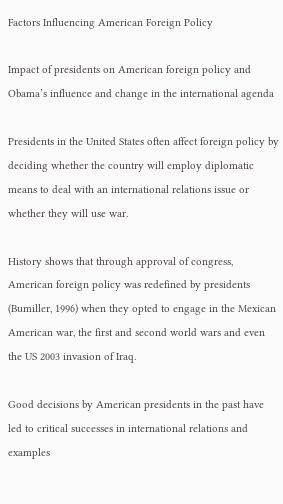Factors Influencing American Foreign Policy

Impact of presidents on American foreign policy and Obama’s influence and change in the international agenda

Presidents in the United States often affect foreign policy by deciding whether the country will employ diplomatic means to deal with an international relations issue or whether they will use war.

History shows that through approval of congress, American foreign policy was redefined by presidents (Bumiller, 1996) when they opted to engage in the Mexican American war, the first and second world wars and even the US 2003 invasion of Iraq.

Good decisions by American presidents in the past have led to critical successes in international relations and examples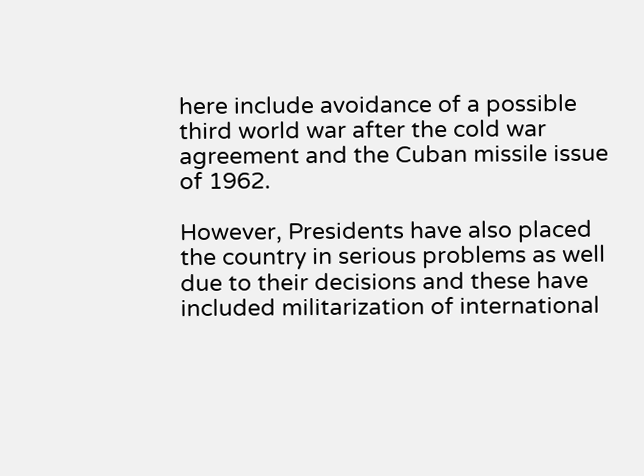here include avoidance of a possible third world war after the cold war agreement and the Cuban missile issue of 1962.

However, Presidents have also placed the country in serious problems as well due to their decisions and these have included militarization of international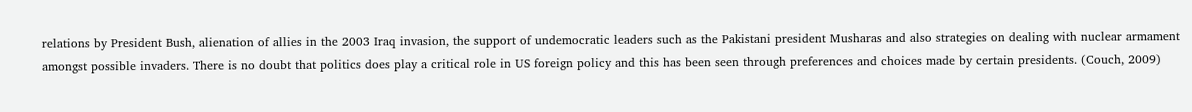relations by President Bush, alienation of allies in the 2003 Iraq invasion, the support of undemocratic leaders such as the Pakistani president Musharas and also strategies on dealing with nuclear armament amongst possible invaders. There is no doubt that politics does play a critical role in US foreign policy and this has been seen through preferences and choices made by certain presidents. (Couch, 2009)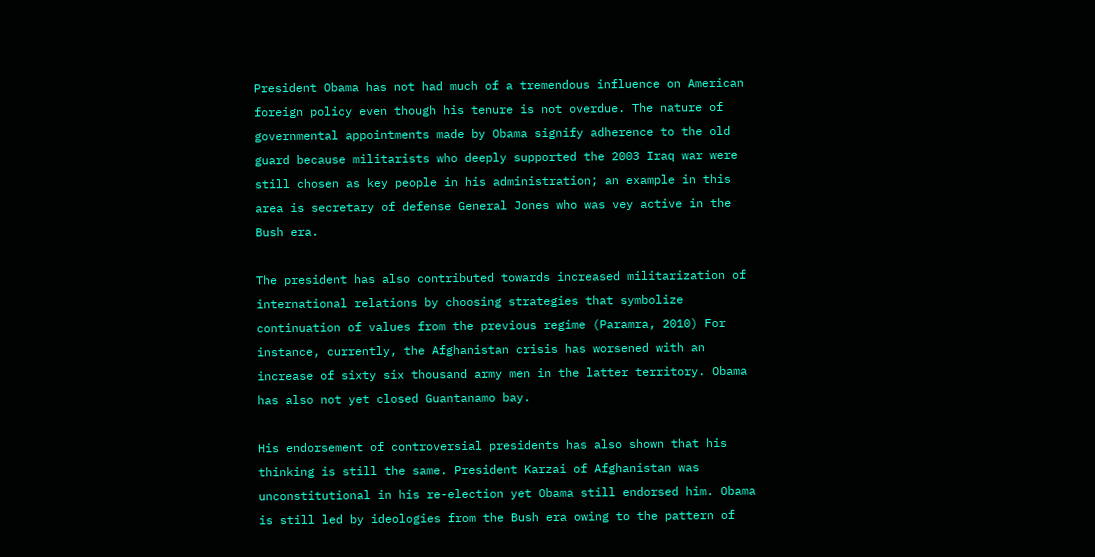President Obama has not had much of a tremendous influence on American foreign policy even though his tenure is not overdue. The nature of governmental appointments made by Obama signify adherence to the old guard because militarists who deeply supported the 2003 Iraq war were still chosen as key people in his administration; an example in this area is secretary of defense General Jones who was vey active in the Bush era.

The president has also contributed towards increased militarization of international relations by choosing strategies that symbolize continuation of values from the previous regime (Paramra, 2010) For instance, currently, the Afghanistan crisis has worsened with an increase of sixty six thousand army men in the latter territory. Obama has also not yet closed Guantanamo bay.

His endorsement of controversial presidents has also shown that his thinking is still the same. President Karzai of Afghanistan was unconstitutional in his re-election yet Obama still endorsed him. Obama is still led by ideologies from the Bush era owing to the pattern of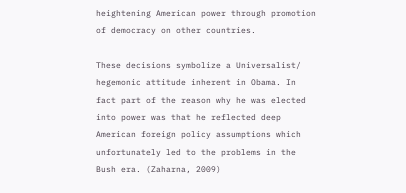heightening American power through promotion of democracy on other countries.

These decisions symbolize a Universalist/ hegemonic attitude inherent in Obama. In fact part of the reason why he was elected into power was that he reflected deep American foreign policy assumptions which unfortunately led to the problems in the Bush era. (Zaharna, 2009)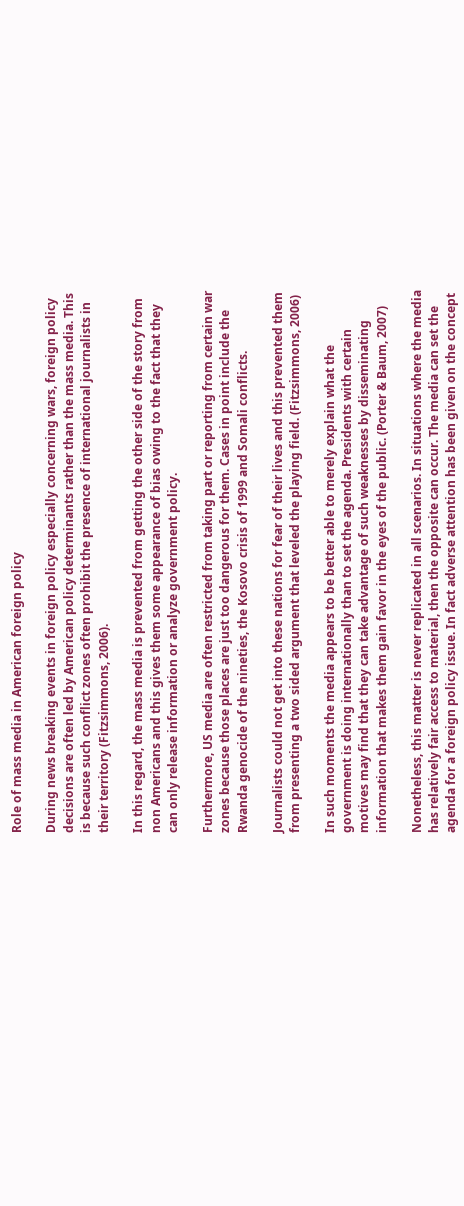Role of mass media in American foreign policy

During news breaking events in foreign policy especially concerning wars, foreign policy decisions are often led by American policy determinants rather than the mass media. This is because such conflict zones often prohibit the presence of international journalists in their territory (Fitzsimmons, 2006).

In this regard, the mass media is prevented from getting the other side of the story from non Americans and this gives them some appearance of bias owing to the fact that they can only release information or analyze government policy.

Furthermore, US media are often restricted from taking part or reporting from certain war zones because those places are just too dangerous for them. Cases in point include the Rwanda genocide of the nineties, the Kosovo crisis of 1999 and Somali conflicts.

Journalists could not get into these nations for fear of their lives and this prevented them from presenting a two sided argument that leveled the playing field. (Fitzsimmons, 2006)

In such moments the media appears to be better able to merely explain what the government is doing internationally than to set the agenda. Presidents with certain motives may find that they can take advantage of such weaknesses by disseminating information that makes them gain favor in the eyes of the public. (Porter & Baum, 2007)

Nonetheless, this matter is never replicated in all scenarios. In situations where the media has relatively fair access to material, then the opposite can occur. The media can set the agenda for a foreign policy issue. In fact adverse attention has been given on the concept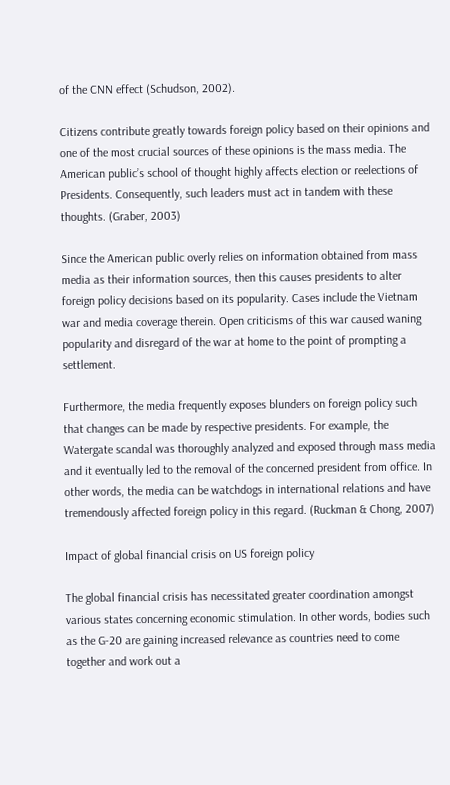of the CNN effect (Schudson, 2002).

Citizens contribute greatly towards foreign policy based on their opinions and one of the most crucial sources of these opinions is the mass media. The American public’s school of thought highly affects election or reelections of Presidents. Consequently, such leaders must act in tandem with these thoughts. (Graber, 2003)

Since the American public overly relies on information obtained from mass media as their information sources, then this causes presidents to alter foreign policy decisions based on its popularity. Cases include the Vietnam war and media coverage therein. Open criticisms of this war caused waning popularity and disregard of the war at home to the point of prompting a settlement.

Furthermore, the media frequently exposes blunders on foreign policy such that changes can be made by respective presidents. For example, the Watergate scandal was thoroughly analyzed and exposed through mass media and it eventually led to the removal of the concerned president from office. In other words, the media can be watchdogs in international relations and have tremendously affected foreign policy in this regard. (Ruckman & Chong, 2007)

Impact of global financial crisis on US foreign policy

The global financial crisis has necessitated greater coordination amongst various states concerning economic stimulation. In other words, bodies such as the G-20 are gaining increased relevance as countries need to come together and work out a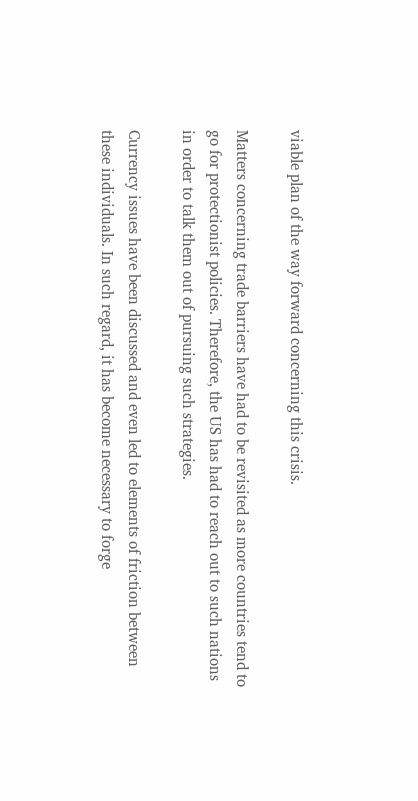viable plan of the way forward concerning this crisis.

Matters concerning trade barriers have had to be revisited as more countries tend to go for protectionist policies. Therefore, the US has had to reach out to such nations in order to talk them out of pursuing such strategies.

Currency issues have been discussed and even led to elements of friction between these individuals. In such regard, it has become necessary to forge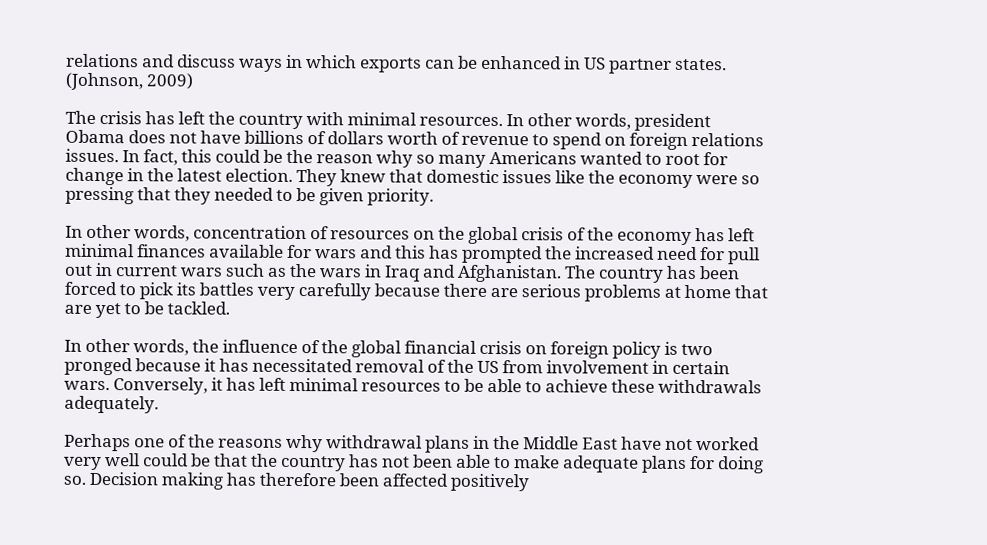relations and discuss ways in which exports can be enhanced in US partner states. (Johnson, 2009)

The crisis has left the country with minimal resources. In other words, president Obama does not have billions of dollars worth of revenue to spend on foreign relations issues. In fact, this could be the reason why so many Americans wanted to root for change in the latest election. They knew that domestic issues like the economy were so pressing that they needed to be given priority.

In other words, concentration of resources on the global crisis of the economy has left minimal finances available for wars and this has prompted the increased need for pull out in current wars such as the wars in Iraq and Afghanistan. The country has been forced to pick its battles very carefully because there are serious problems at home that are yet to be tackled.

In other words, the influence of the global financial crisis on foreign policy is two pronged because it has necessitated removal of the US from involvement in certain wars. Conversely, it has left minimal resources to be able to achieve these withdrawals adequately.

Perhaps one of the reasons why withdrawal plans in the Middle East have not worked very well could be that the country has not been able to make adequate plans for doing so. Decision making has therefore been affected positively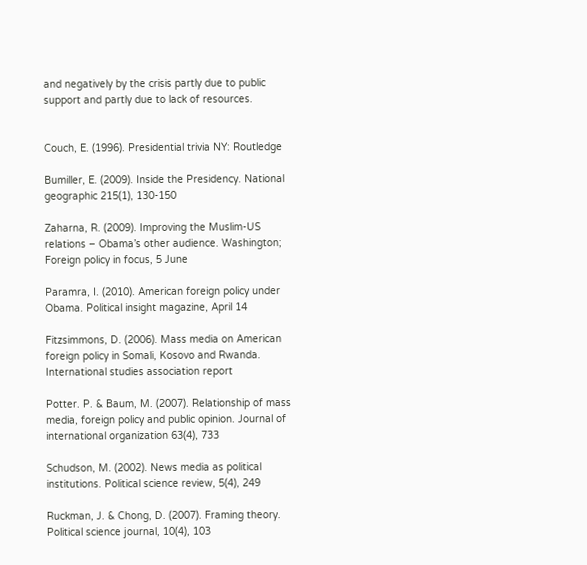and negatively by the crisis partly due to public support and partly due to lack of resources.


Couch, E. (1996). Presidential trivia NY: Routledge

Bumiller, E. (2009). Inside the Presidency. National geographic 215(1), 130-150

Zaharna, R. (2009). Improving the Muslim-US relations – Obama’s other audience. Washington; Foreign policy in focus, 5 June

Paramra, I. (2010). American foreign policy under Obama. Political insight magazine, April 14

Fitzsimmons, D. (2006). Mass media on American foreign policy in Somali, Kosovo and Rwanda. International studies association report

Potter. P. & Baum, M. (2007). Relationship of mass media, foreign policy and public opinion. Journal of international organization 63(4), 733

Schudson, M. (2002). News media as political institutions. Political science review, 5(4), 249

Ruckman, J. & Chong, D. (2007). Framing theory. Political science journal, 10(4), 103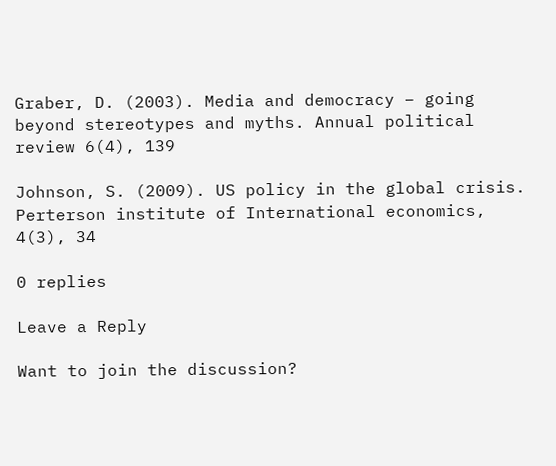Graber, D. (2003). Media and democracy – going beyond stereotypes and myths. Annual political review 6(4), 139

Johnson, S. (2009). US policy in the global crisis. Perterson institute of International economics, 4(3), 34

0 replies

Leave a Reply

Want to join the discussion?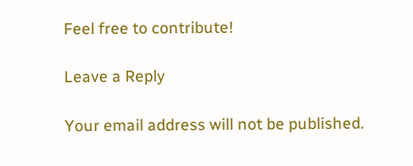Feel free to contribute!

Leave a Reply

Your email address will not be published.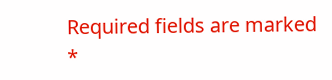Required fields are marked *